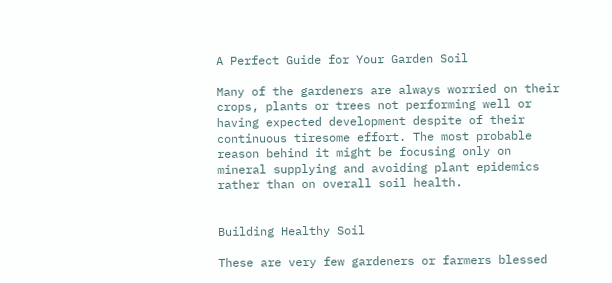A Perfect Guide for Your Garden Soil

Many of the gardeners are always worried on their crops, plants or trees not performing well or having expected development despite of their continuous tiresome effort. The most probable reason behind it might be focusing only on mineral supplying and avoiding plant epidemics rather than on overall soil health.


Building Healthy Soil

These are very few gardeners or farmers blessed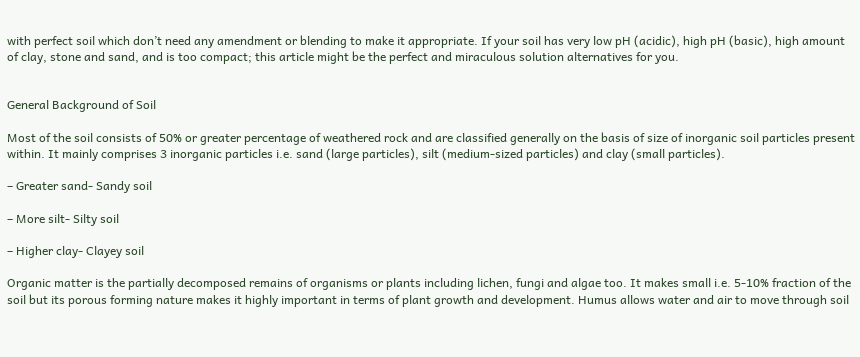with perfect soil which don’t need any amendment or blending to make it appropriate. If your soil has very low pH (acidic), high pH (basic), high amount of clay, stone and sand, and is too compact; this article might be the perfect and miraculous solution alternatives for you.


General Background of Soil

Most of the soil consists of 50% or greater percentage of weathered rock and are classified generally on the basis of size of inorganic soil particles present within. It mainly comprises 3 inorganic particles i.e. sand (large particles), silt (medium-sized particles) and clay (small particles).

– Greater sand- Sandy soil

– More silt- Silty soil

– Higher clay- Clayey soil

Organic matter is the partially decomposed remains of organisms or plants including lichen, fungi and algae too. It makes small i.e. 5-10% fraction of the soil but its porous forming nature makes it highly important in terms of plant growth and development. Humus allows water and air to move through soil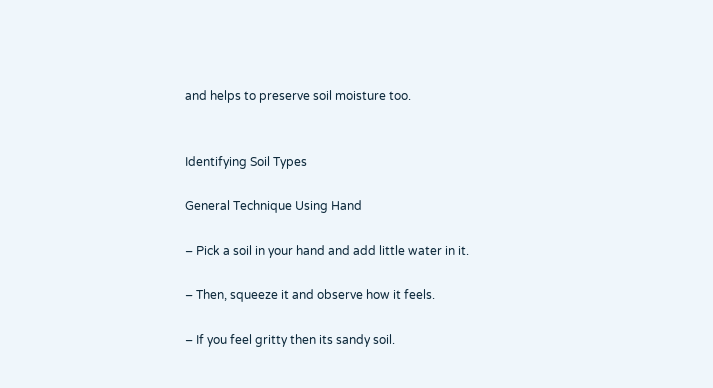and helps to preserve soil moisture too.


Identifying Soil Types

General Technique Using Hand

– Pick a soil in your hand and add little water in it.

– Then, squeeze it and observe how it feels.

– If you feel gritty then its sandy soil.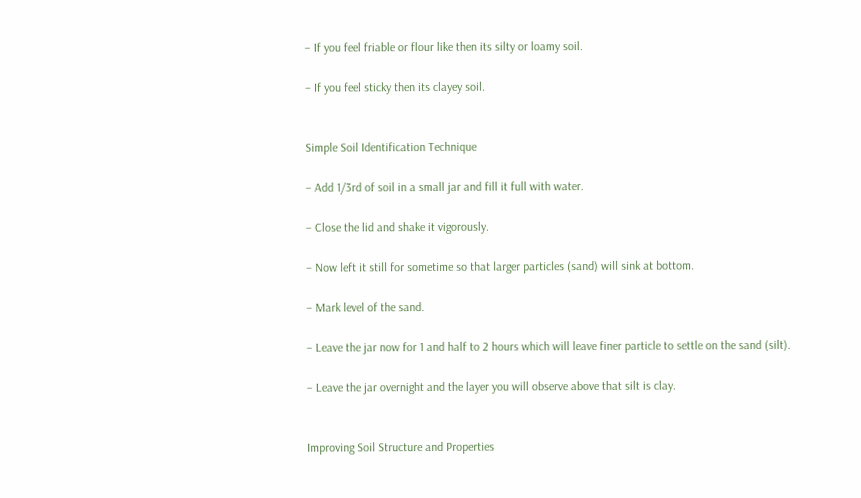– If you feel friable or flour like then its silty or loamy soil.

– If you feel sticky then its clayey soil.


Simple Soil Identification Technique

– Add 1/3rd of soil in a small jar and fill it full with water.

– Close the lid and shake it vigorously.

– Now left it still for sometime so that larger particles (sand) will sink at bottom.

– Mark level of the sand.

– Leave the jar now for 1 and half to 2 hours which will leave finer particle to settle on the sand (silt).

– Leave the jar overnight and the layer you will observe above that silt is clay.


Improving Soil Structure and Properties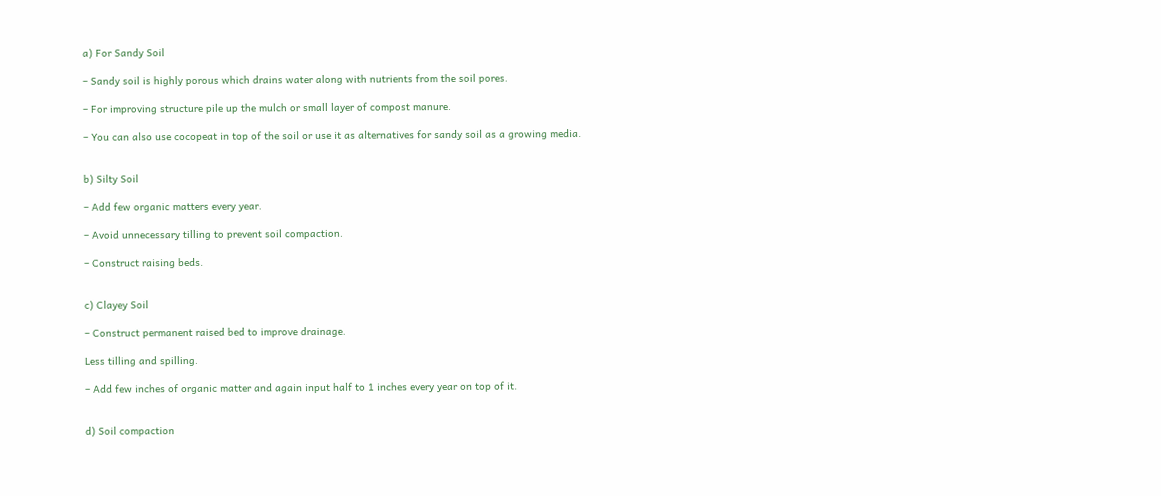a) For Sandy Soil

– Sandy soil is highly porous which drains water along with nutrients from the soil pores.

– For improving structure pile up the mulch or small layer of compost manure.

– You can also use cocopeat in top of the soil or use it as alternatives for sandy soil as a growing media.


b) Silty Soil

– Add few organic matters every year.

– Avoid unnecessary tilling to prevent soil compaction.

– Construct raising beds.


c) Clayey Soil

– Construct permanent raised bed to improve drainage.

Less tilling and spilling.

– Add few inches of organic matter and again input half to 1 inches every year on top of it.


d) Soil compaction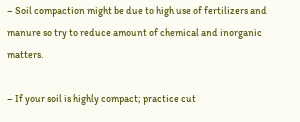– Soil compaction might be due to high use of fertilizers and manure so try to reduce amount of chemical and inorganic matters.

– If your soil is highly compact; practice cut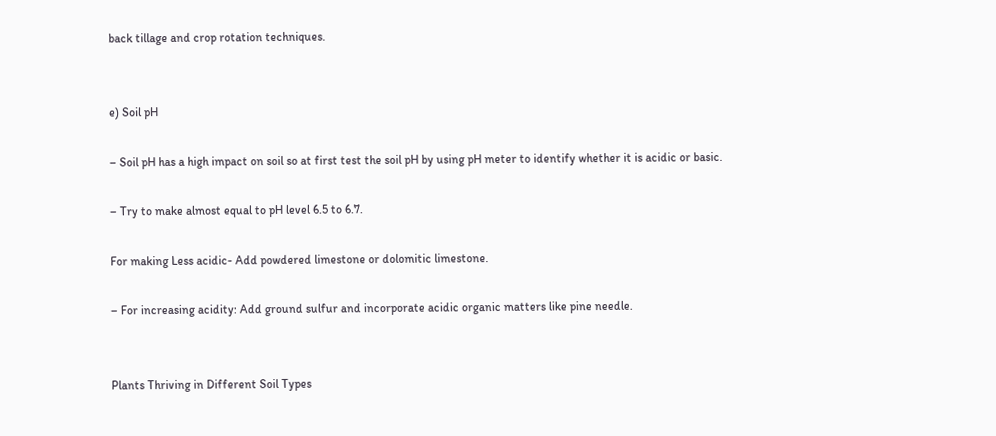back tillage and crop rotation techniques.


e) Soil pH

– Soil pH has a high impact on soil so at first test the soil pH by using pH meter to identify whether it is acidic or basic.

– Try to make almost equal to pH level 6.5 to 6.7.

For making Less acidic- Add powdered limestone or dolomitic limestone.

– For increasing acidity: Add ground sulfur and incorporate acidic organic matters like pine needle.


Plants Thriving in Different Soil Types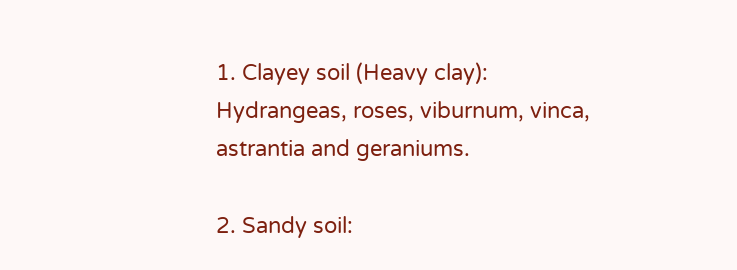1. Clayey soil (Heavy clay): Hydrangeas, roses, viburnum, vinca, astrantia and geraniums.

2. Sandy soil: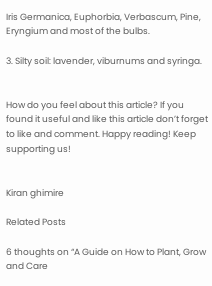Iris Germanica, Euphorbia, Verbascum, Pine, Eryngium and most of the bulbs.

3. Silty soil: lavender, viburnums and syringa.


How do you feel about this article? If you found it useful and like this article don’t forget to like and comment. Happy reading! Keep supporting us!


Kiran ghimire

Related Posts

6 thoughts on “A Guide on How to Plant, Grow and Care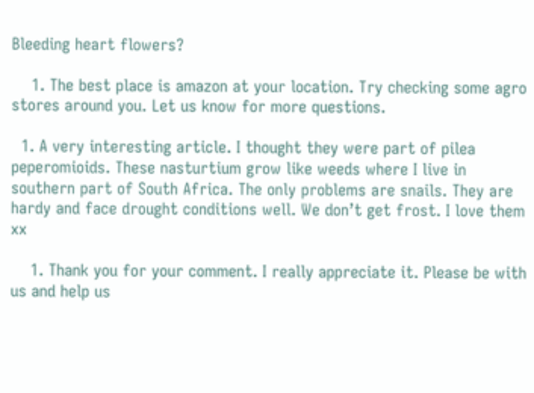Bleeding heart flowers?

    1. The best place is amazon at your location. Try checking some agro stores around you. Let us know for more questions.

  1. A very interesting article. I thought they were part of pilea peperomioids. These nasturtium grow like weeds where I live in southern part of South Africa. The only problems are snails. They are hardy and face drought conditions well. We don’t get frost. I love them xx

    1. Thank you for your comment. I really appreciate it. Please be with us and help us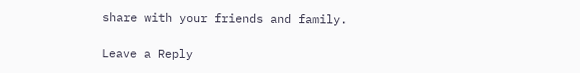share with your friends and family.

Leave a Reply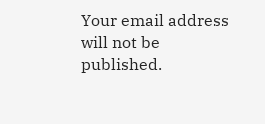Your email address will not be published.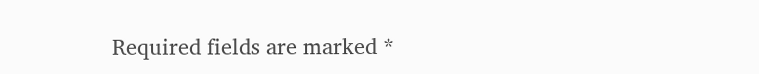Required fields are marked *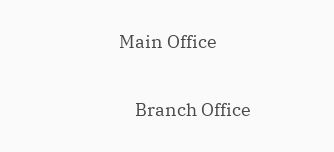Main Office

    Branch Office